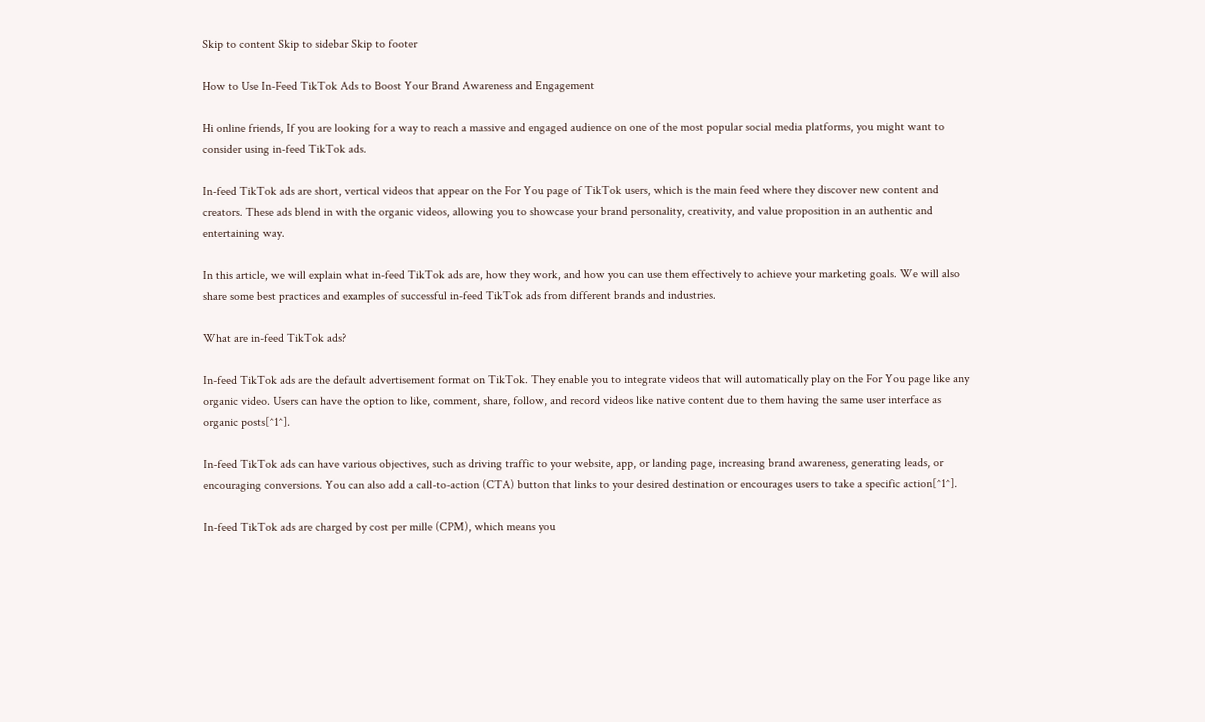Skip to content Skip to sidebar Skip to footer

How to Use In-Feed TikTok Ads to Boost Your Brand Awareness and Engagement

Hi online friends, If you are looking for a way to reach a massive and engaged audience on one of the most popular social media platforms, you might want to consider using in-feed TikTok ads.

In-feed TikTok ads are short, vertical videos that appear on the For You page of TikTok users, which is the main feed where they discover new content and creators. These ads blend in with the organic videos, allowing you to showcase your brand personality, creativity, and value proposition in an authentic and entertaining way.

In this article, we will explain what in-feed TikTok ads are, how they work, and how you can use them effectively to achieve your marketing goals. We will also share some best practices and examples of successful in-feed TikTok ads from different brands and industries.

What are in-feed TikTok ads?

In-feed TikTok ads are the default advertisement format on TikTok. They enable you to integrate videos that will automatically play on the For You page like any organic video. Users can have the option to like, comment, share, follow, and record videos like native content due to them having the same user interface as organic posts[^1^].

In-feed TikTok ads can have various objectives, such as driving traffic to your website, app, or landing page, increasing brand awareness, generating leads, or encouraging conversions. You can also add a call-to-action (CTA) button that links to your desired destination or encourages users to take a specific action[^1^].

In-feed TikTok ads are charged by cost per mille (CPM), which means you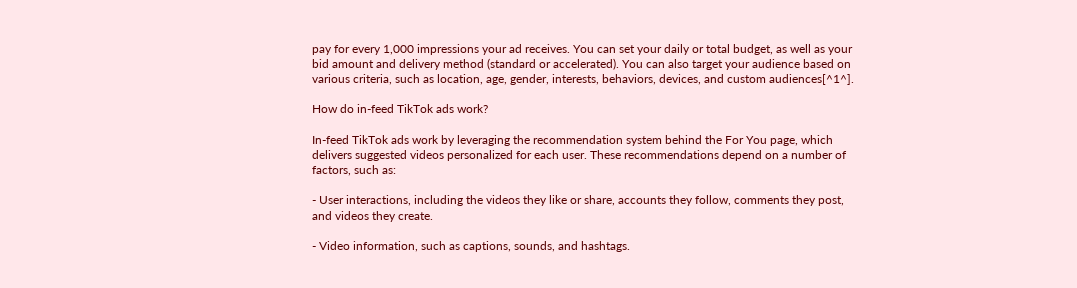pay for every 1,000 impressions your ad receives. You can set your daily or total budget, as well as your bid amount and delivery method (standard or accelerated). You can also target your audience based on various criteria, such as location, age, gender, interests, behaviors, devices, and custom audiences[^1^].

How do in-feed TikTok ads work?

In-feed TikTok ads work by leveraging the recommendation system behind the For You page, which delivers suggested videos personalized for each user. These recommendations depend on a number of factors, such as:

- User interactions, including the videos they like or share, accounts they follow, comments they post, and videos they create.

- Video information, such as captions, sounds, and hashtags.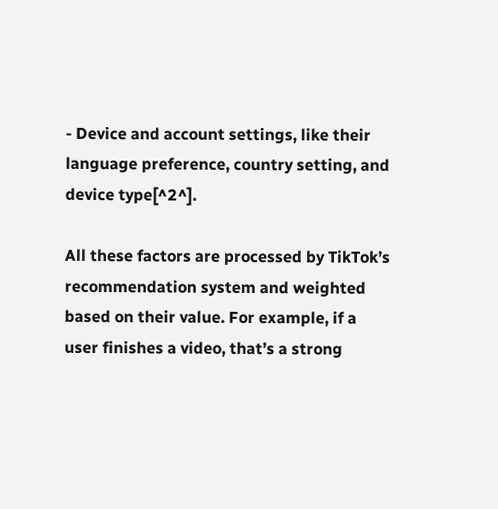- Device and account settings, like their language preference, country setting, and device type[^2^].

All these factors are processed by TikTok’s recommendation system and weighted based on their value. For example, if a user finishes a video, that’s a strong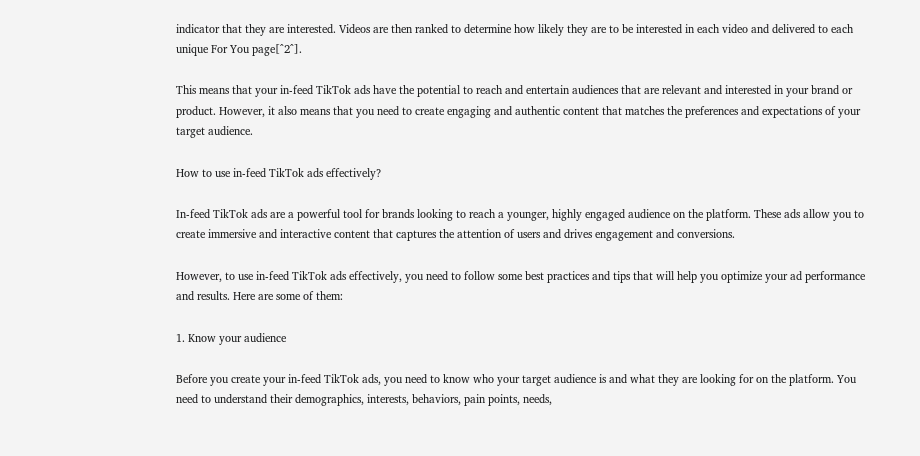indicator that they are interested. Videos are then ranked to determine how likely they are to be interested in each video and delivered to each unique For You page[^2^].

This means that your in-feed TikTok ads have the potential to reach and entertain audiences that are relevant and interested in your brand or product. However, it also means that you need to create engaging and authentic content that matches the preferences and expectations of your target audience.

How to use in-feed TikTok ads effectively?

In-feed TikTok ads are a powerful tool for brands looking to reach a younger, highly engaged audience on the platform. These ads allow you to create immersive and interactive content that captures the attention of users and drives engagement and conversions.

However, to use in-feed TikTok ads effectively, you need to follow some best practices and tips that will help you optimize your ad performance and results. Here are some of them:

1. Know your audience

Before you create your in-feed TikTok ads, you need to know who your target audience is and what they are looking for on the platform. You need to understand their demographics, interests, behaviors, pain points, needs,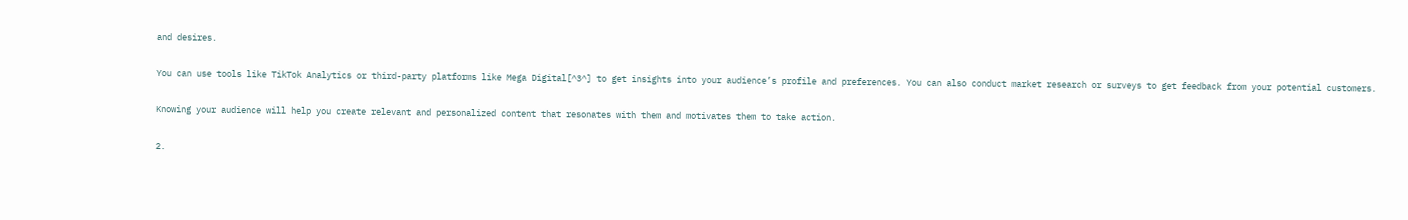and desires.

You can use tools like TikTok Analytics or third-party platforms like Mega Digital[^3^] to get insights into your audience’s profile and preferences. You can also conduct market research or surveys to get feedback from your potential customers.

Knowing your audience will help you create relevant and personalized content that resonates with them and motivates them to take action.

2.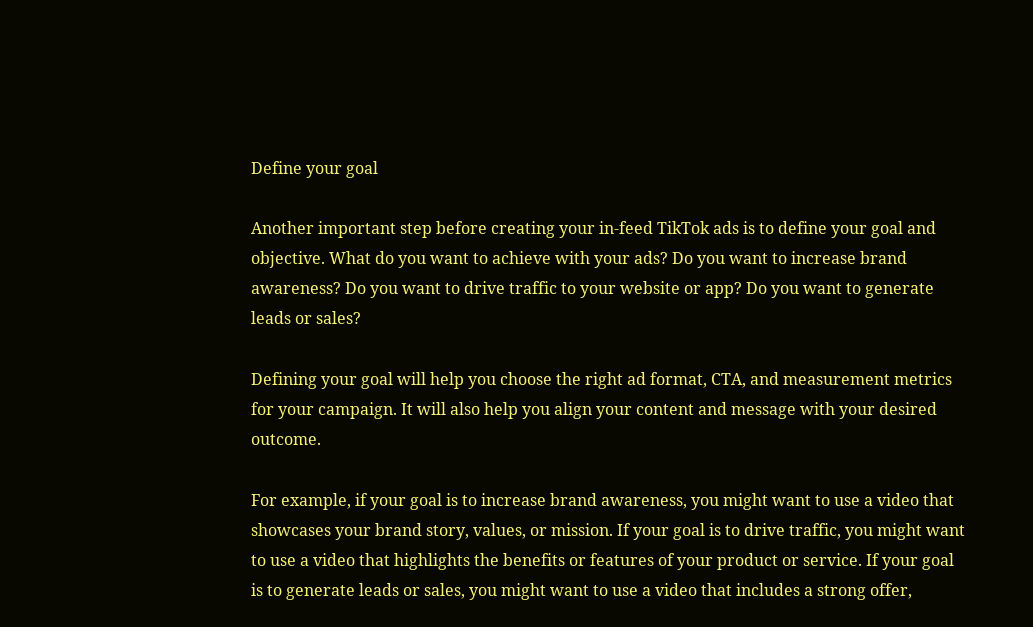Define your goal

Another important step before creating your in-feed TikTok ads is to define your goal and objective. What do you want to achieve with your ads? Do you want to increase brand awareness? Do you want to drive traffic to your website or app? Do you want to generate leads or sales?

Defining your goal will help you choose the right ad format, CTA, and measurement metrics for your campaign. It will also help you align your content and message with your desired outcome.

For example, if your goal is to increase brand awareness, you might want to use a video that showcases your brand story, values, or mission. If your goal is to drive traffic, you might want to use a video that highlights the benefits or features of your product or service. If your goal is to generate leads or sales, you might want to use a video that includes a strong offer,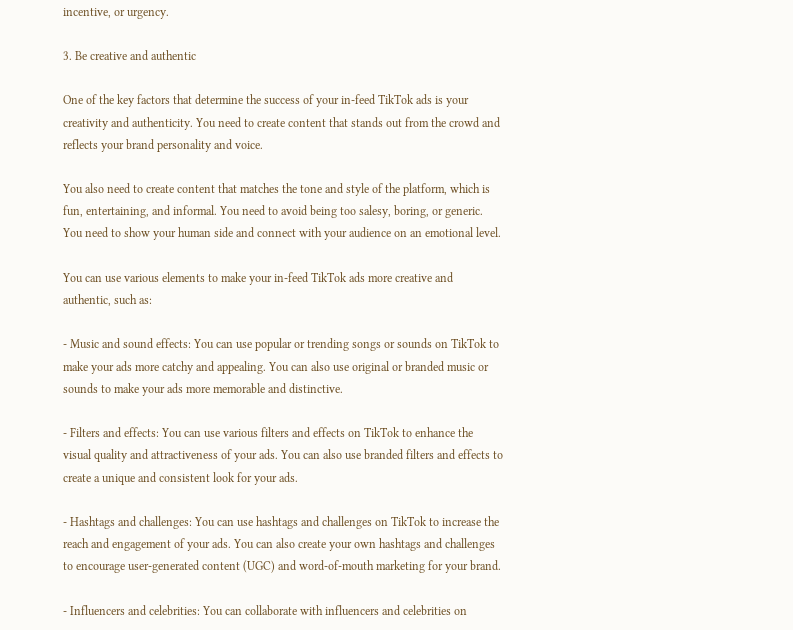incentive, or urgency.

3. Be creative and authentic

One of the key factors that determine the success of your in-feed TikTok ads is your creativity and authenticity. You need to create content that stands out from the crowd and reflects your brand personality and voice.

You also need to create content that matches the tone and style of the platform, which is fun, entertaining, and informal. You need to avoid being too salesy, boring, or generic. You need to show your human side and connect with your audience on an emotional level.

You can use various elements to make your in-feed TikTok ads more creative and authentic, such as:

- Music and sound effects: You can use popular or trending songs or sounds on TikTok to make your ads more catchy and appealing. You can also use original or branded music or sounds to make your ads more memorable and distinctive.

- Filters and effects: You can use various filters and effects on TikTok to enhance the visual quality and attractiveness of your ads. You can also use branded filters and effects to create a unique and consistent look for your ads.

- Hashtags and challenges: You can use hashtags and challenges on TikTok to increase the reach and engagement of your ads. You can also create your own hashtags and challenges to encourage user-generated content (UGC) and word-of-mouth marketing for your brand.

- Influencers and celebrities: You can collaborate with influencers and celebrities on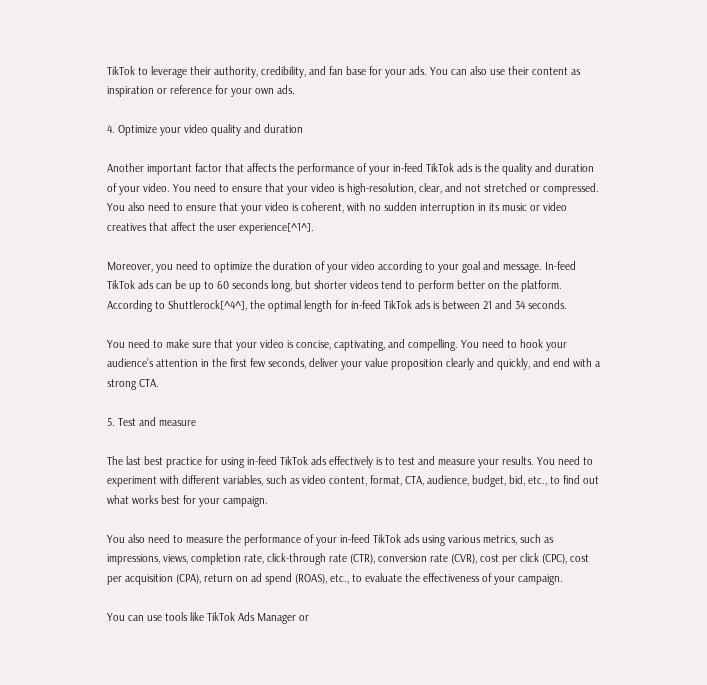TikTok to leverage their authority, credibility, and fan base for your ads. You can also use their content as inspiration or reference for your own ads.

4. Optimize your video quality and duration

Another important factor that affects the performance of your in-feed TikTok ads is the quality and duration of your video. You need to ensure that your video is high-resolution, clear, and not stretched or compressed. You also need to ensure that your video is coherent, with no sudden interruption in its music or video creatives that affect the user experience[^1^].

Moreover, you need to optimize the duration of your video according to your goal and message. In-feed TikTok ads can be up to 60 seconds long, but shorter videos tend to perform better on the platform. According to Shuttlerock[^4^], the optimal length for in-feed TikTok ads is between 21 and 34 seconds.

You need to make sure that your video is concise, captivating, and compelling. You need to hook your audience’s attention in the first few seconds, deliver your value proposition clearly and quickly, and end with a strong CTA.

5. Test and measure

The last best practice for using in-feed TikTok ads effectively is to test and measure your results. You need to experiment with different variables, such as video content, format, CTA, audience, budget, bid, etc., to find out what works best for your campaign.

You also need to measure the performance of your in-feed TikTok ads using various metrics, such as impressions, views, completion rate, click-through rate (CTR), conversion rate (CVR), cost per click (CPC), cost per acquisition (CPA), return on ad spend (ROAS), etc., to evaluate the effectiveness of your campaign.

You can use tools like TikTok Ads Manager or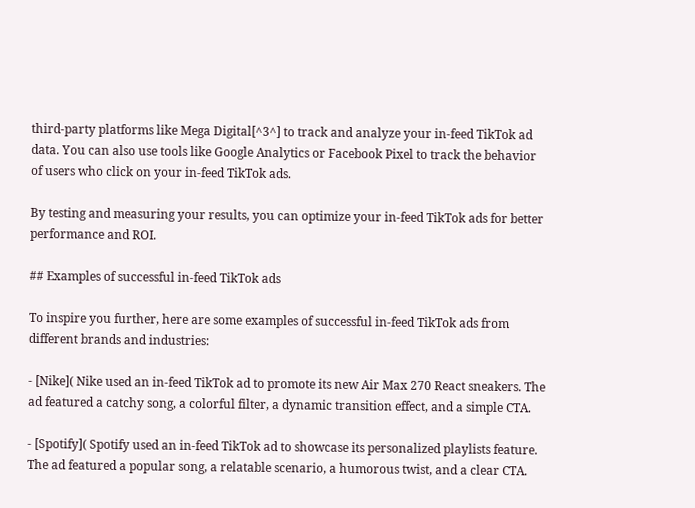third-party platforms like Mega Digital[^3^] to track and analyze your in-feed TikTok ad data. You can also use tools like Google Analytics or Facebook Pixel to track the behavior of users who click on your in-feed TikTok ads.

By testing and measuring your results, you can optimize your in-feed TikTok ads for better performance and ROI.

## Examples of successful in-feed TikTok ads

To inspire you further, here are some examples of successful in-feed TikTok ads from different brands and industries:

- [Nike]( Nike used an in-feed TikTok ad to promote its new Air Max 270 React sneakers. The ad featured a catchy song, a colorful filter, a dynamic transition effect, and a simple CTA.

- [Spotify]( Spotify used an in-feed TikTok ad to showcase its personalized playlists feature. The ad featured a popular song, a relatable scenario, a humorous twist, and a clear CTA.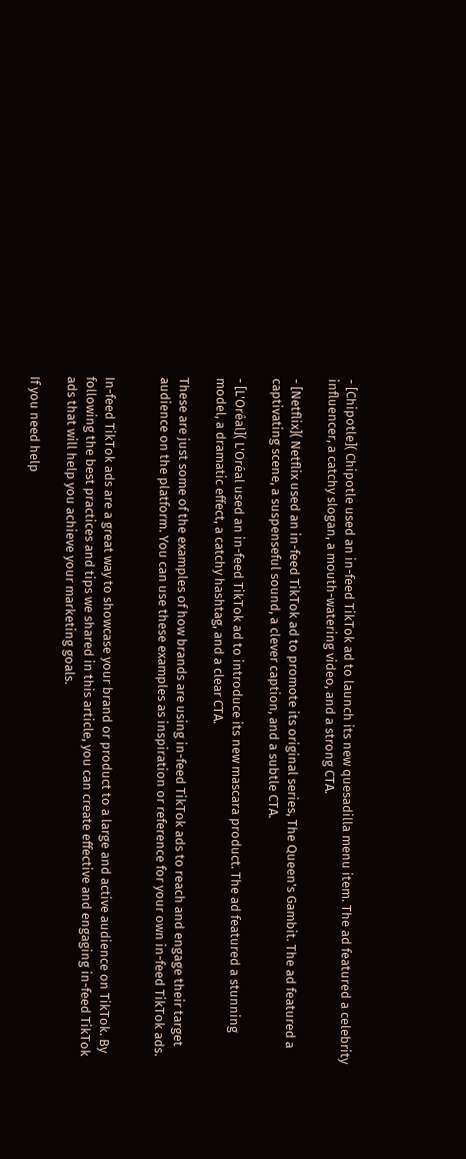- [Chipotle]( Chipotle used an in-feed TikTok ad to launch its new quesadilla menu item. The ad featured a celebrity influencer, a catchy slogan, a mouth-watering video, and a strong CTA.

- [Netflix]( Netflix used an in-feed TikTok ad to promote its original series, The Queen's Gambit. The ad featured a captivating scene, a suspenseful sound, a clever caption, and a subtle CTA.

- [L'Oréal]( L'Oréal used an in-feed TikTok ad to introduce its new mascara product. The ad featured a stunning model, a dramatic effect, a catchy hashtag, and a clear CTA.

These are just some of the examples of how brands are using in-feed TikTok ads to reach and engage their target audience on the platform. You can use these examples as inspiration or reference for your own in-feed TikTok ads.


In-feed TikTok ads are a great way to showcase your brand or product to a large and active audience on TikTok. By following the best practices and tips we shared in this article, you can create effective and engaging in-feed TikTok ads that will help you achieve your marketing goals.

If you need help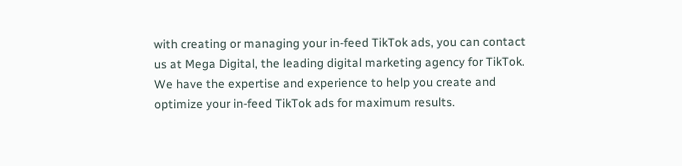with creating or managing your in-feed TikTok ads, you can contact us at Mega Digital, the leading digital marketing agency for TikTok. We have the expertise and experience to help you create and optimize your in-feed TikTok ads for maximum results.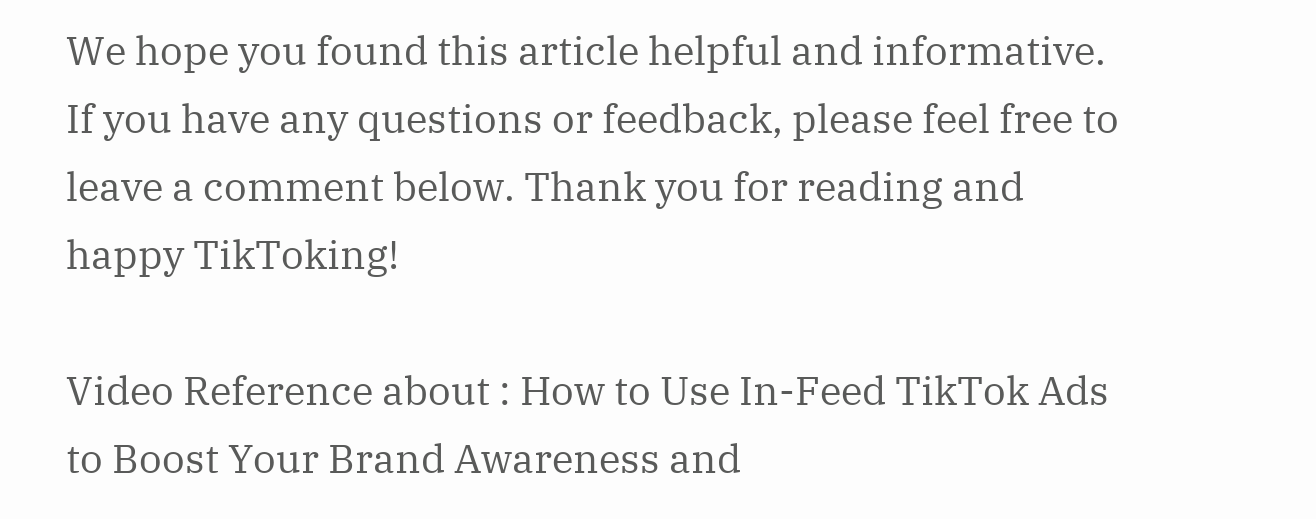We hope you found this article helpful and informative. If you have any questions or feedback, please feel free to leave a comment below. Thank you for reading and happy TikToking!

Video Reference about : How to Use In-Feed TikTok Ads to Boost Your Brand Awareness and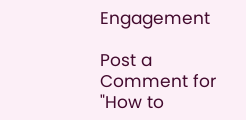Engagement

Post a Comment for "How to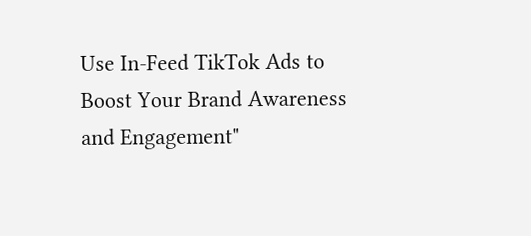Use In-Feed TikTok Ads to Boost Your Brand Awareness and Engagement"